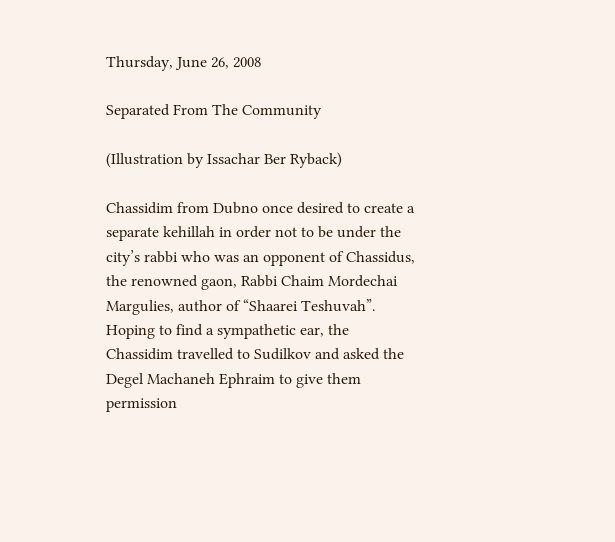Thursday, June 26, 2008

Separated From The Community

(Illustration by Issachar Ber Ryback)

Chassidim from Dubno once desired to create a separate kehillah in order not to be under the city’s rabbi who was an opponent of Chassidus, the renowned gaon, Rabbi Chaim Mordechai Margulies, author of “Shaarei Teshuvah”. Hoping to find a sympathetic ear, the Chassidim travelled to Sudilkov and asked the Degel Machaneh Ephraim to give them permission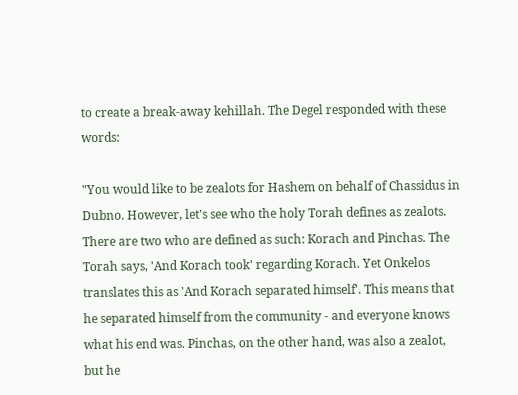to create a break-away kehillah. The Degel responded with these words:

"You would like to be zealots for Hashem on behalf of Chassidus in Dubno. However, let's see who the holy Torah defines as zealots. There are two who are defined as such: Korach and Pinchas. The Torah says, 'And Korach took' regarding Korach. Yet Onkelos translates this as 'And Korach separated himself'. This means that he separated himself from the community - and everyone knows what his end was. Pinchas, on the other hand, was also a zealot, but he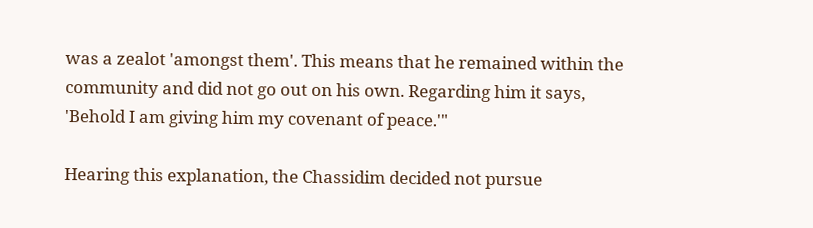was a zealot 'amongst them'. This means that he remained within the community and did not go out on his own. Regarding him it says, 'Behold I am giving him my covenant of peace.'"

Hearing this explanation, the Chassidim decided not pursue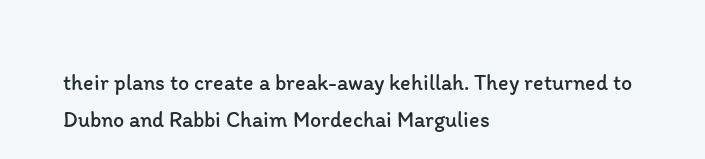their plans to create a break-away kehillah. They returned to Dubno and Rabbi Chaim Mordechai Margulies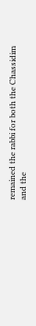remained the rabbi for both the Chassidim and the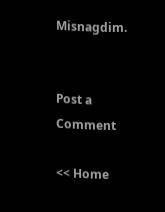Misnagdim.


Post a Comment

<< Home